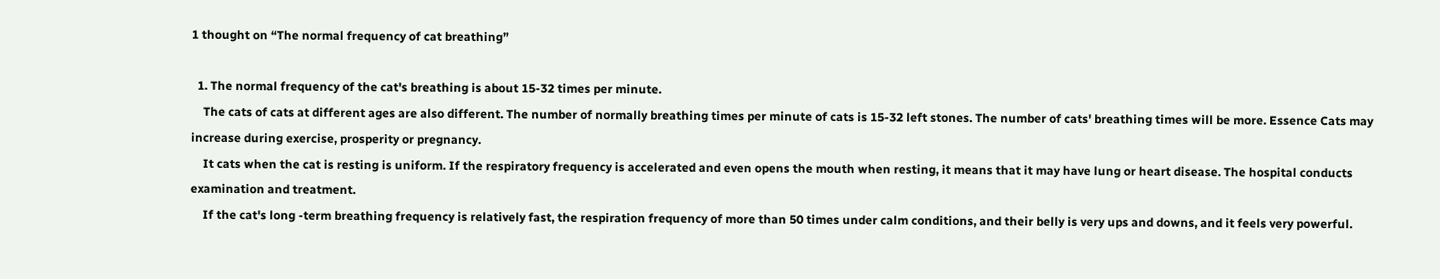1 thought on “The normal frequency of cat breathing”

  1. The normal frequency of the cat's breathing is about 15-32 times per minute.
    The cats of cats at different ages are also different. The number of normally breathing times per minute of cats is 15-32 left stones. The number of cats' breathing times will be more. Essence Cats may increase during exercise, prosperity or pregnancy.
    It cats when the cat is resting is uniform. If the respiratory frequency is accelerated and even opens the mouth when resting, it means that it may have lung or heart disease. The hospital conducts examination and treatment.
    If the cat's long -term breathing frequency is relatively fast, the respiration frequency of more than 50 times under calm conditions, and their belly is very ups and downs, and it feels very powerful.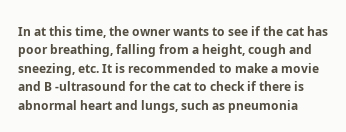In at this time, the owner wants to see if the cat has poor breathing, falling from a height, cough and sneezing, etc. It is recommended to make a movie and B -ultrasound for the cat to check if there is abnormal heart and lungs, such as pneumonia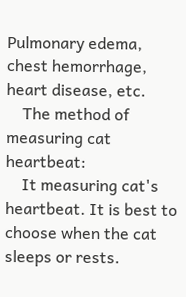Pulmonary edema, chest hemorrhage, heart disease, etc.
    The method of measuring cat heartbeat:
    It measuring cat's heartbeat. It is best to choose when the cat sleeps or rests.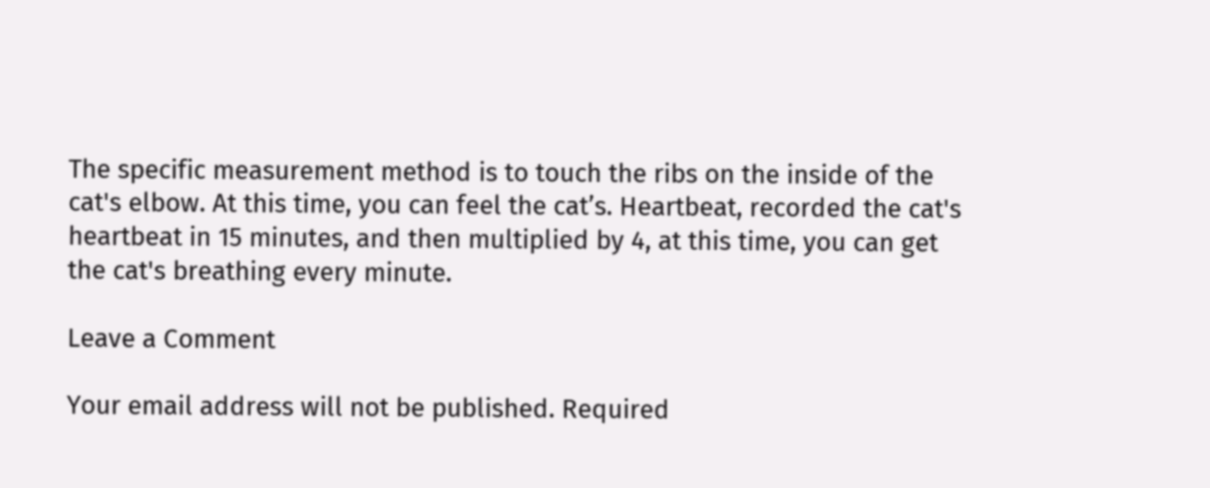The specific measurement method is to touch the ribs on the inside of the cat's elbow. At this time, you can feel the cat’s. Heartbeat, recorded the cat's heartbeat in 15 minutes, and then multiplied by 4, at this time, you can get the cat's breathing every minute.

Leave a Comment

Your email address will not be published. Required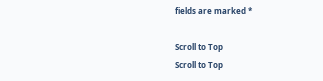fields are marked *

Scroll to Top
Scroll to Top